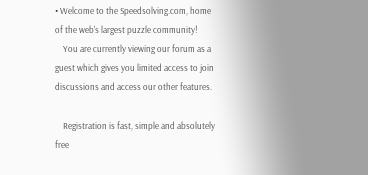• Welcome to the Speedsolving.com, home of the web's largest puzzle community!
    You are currently viewing our forum as a guest which gives you limited access to join discussions and access our other features.

    Registration is fast, simple and absolutely free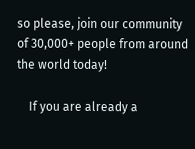so please, join our community of 30,000+ people from around the world today!

    If you are already a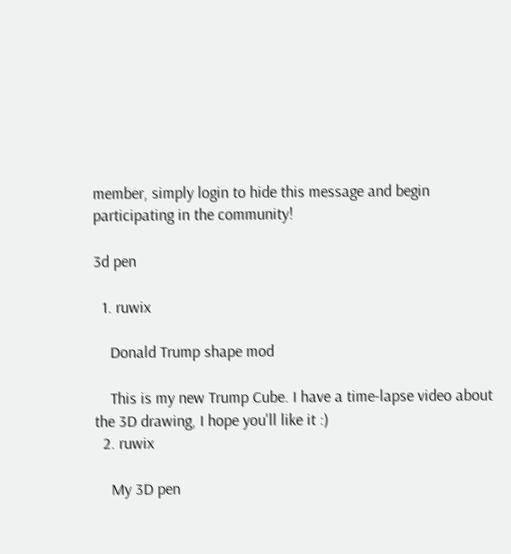member, simply login to hide this message and begin participating in the community!

3d pen

  1. ruwix

    Donald Trump shape mod

    This is my new Trump Cube. I have a time-lapse video about the 3D drawing, I hope you'll like it :)
  2. ruwix

    My 3D pen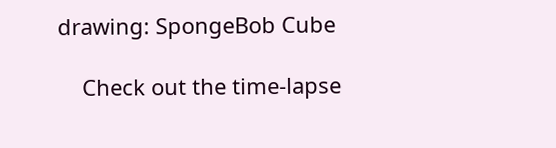drawing: SpongeBob Cube

    Check out the time-lapse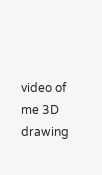video of me 3D drawing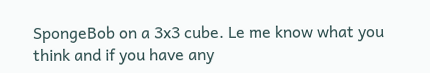SpongeBob on a 3x3 cube. Le me know what you think and if you have any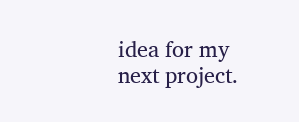idea for my next project.